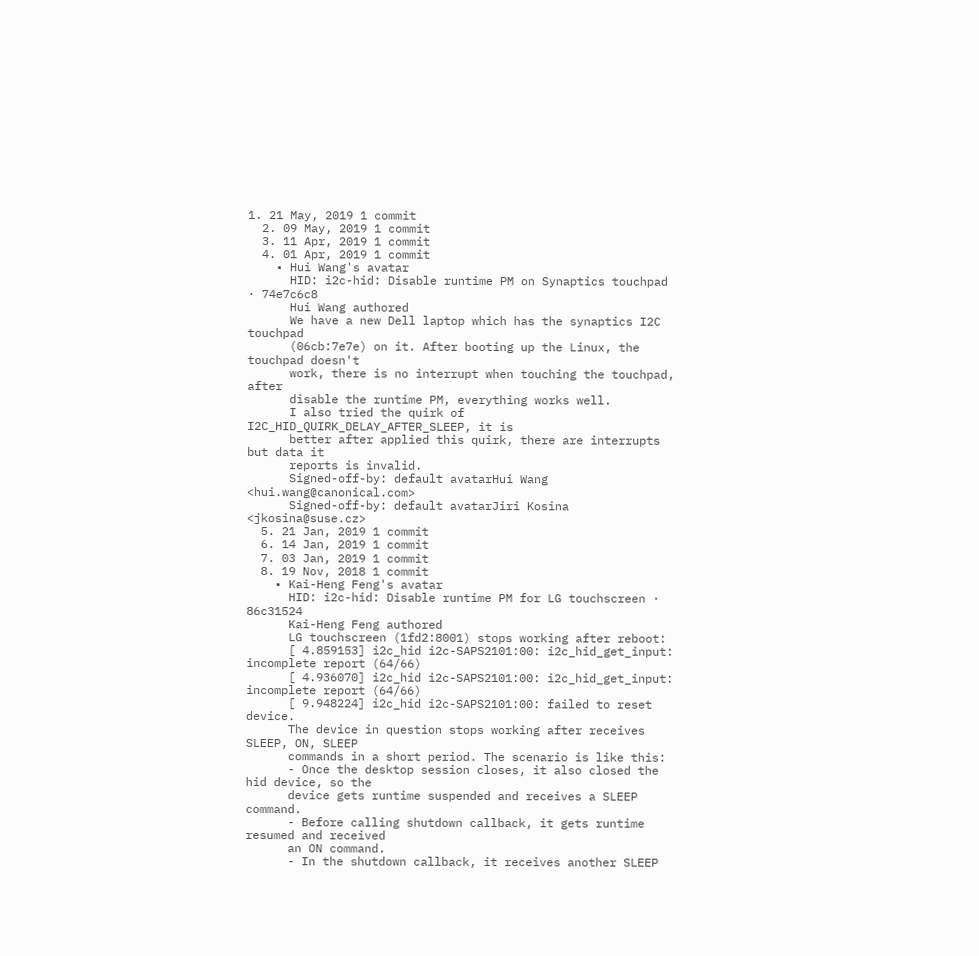1. 21 May, 2019 1 commit
  2. 09 May, 2019 1 commit
  3. 11 Apr, 2019 1 commit
  4. 01 Apr, 2019 1 commit
    • Hui Wang's avatar
      HID: i2c-hid: Disable runtime PM on Synaptics touchpad · 74e7c6c8
      Hui Wang authored
      We have a new Dell laptop which has the synaptics I2C touchpad
      (06cb:7e7e) on it. After booting up the Linux, the touchpad doesn't
      work, there is no interrupt when touching the touchpad, after
      disable the runtime PM, everything works well.
      I also tried the quirk of I2C_HID_QUIRK_DELAY_AFTER_SLEEP, it is
      better after applied this quirk, there are interrupts but data it
      reports is invalid.
      Signed-off-by: default avatarHui Wang <hui.wang@canonical.com>
      Signed-off-by: default avatarJiri Kosina <jkosina@suse.cz>
  5. 21 Jan, 2019 1 commit
  6. 14 Jan, 2019 1 commit
  7. 03 Jan, 2019 1 commit
  8. 19 Nov, 2018 1 commit
    • Kai-Heng Feng's avatar
      HID: i2c-hid: Disable runtime PM for LG touchscreen · 86c31524
      Kai-Heng Feng authored
      LG touchscreen (1fd2:8001) stops working after reboot:
      [ 4.859153] i2c_hid i2c-SAPS2101:00: i2c_hid_get_input: incomplete report (64/66)
      [ 4.936070] i2c_hid i2c-SAPS2101:00: i2c_hid_get_input: incomplete report (64/66)
      [ 9.948224] i2c_hid i2c-SAPS2101:00: failed to reset device.
      The device in question stops working after receives SLEEP, ON, SLEEP
      commands in a short period. The scenario is like this:
      - Once the desktop session closes, it also closed the hid device, so the
      device gets runtime suspended and receives a SLEEP command.
      - Before calling shutdown callback, it gets runtime resumed and received
      an ON command.
      - In the shutdown callback, it receives another SLEEP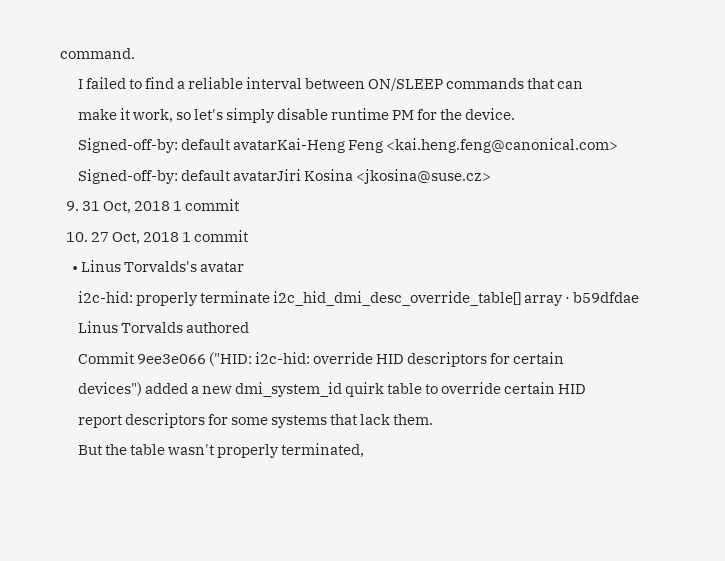command.
      I failed to find a reliable interval between ON/SLEEP commands that can
      make it work, so let's simply disable runtime PM for the device.
      Signed-off-by: default avatarKai-Heng Feng <kai.heng.feng@canonical.com>
      Signed-off-by: default avatarJiri Kosina <jkosina@suse.cz>
  9. 31 Oct, 2018 1 commit
  10. 27 Oct, 2018 1 commit
    • Linus Torvalds's avatar
      i2c-hid: properly terminate i2c_hid_dmi_desc_override_table[] array · b59dfdae
      Linus Torvalds authored
      Commit 9ee3e066 ("HID: i2c-hid: override HID descriptors for certain
      devices") added a new dmi_system_id quirk table to override certain HID
      report descriptors for some systems that lack them.
      But the table wasn't properly terminated,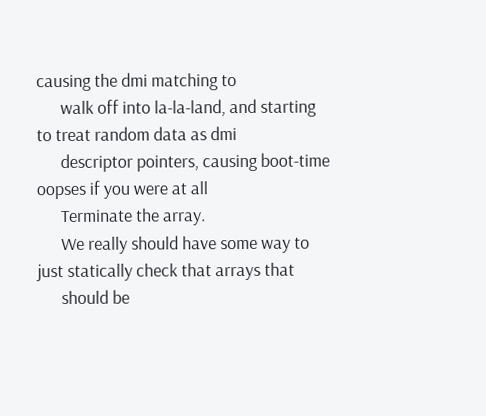causing the dmi matching to
      walk off into la-la-land, and starting to treat random data as dmi
      descriptor pointers, causing boot-time oopses if you were at all
      Terminate the array.
      We really should have some way to just statically check that arrays that
      should be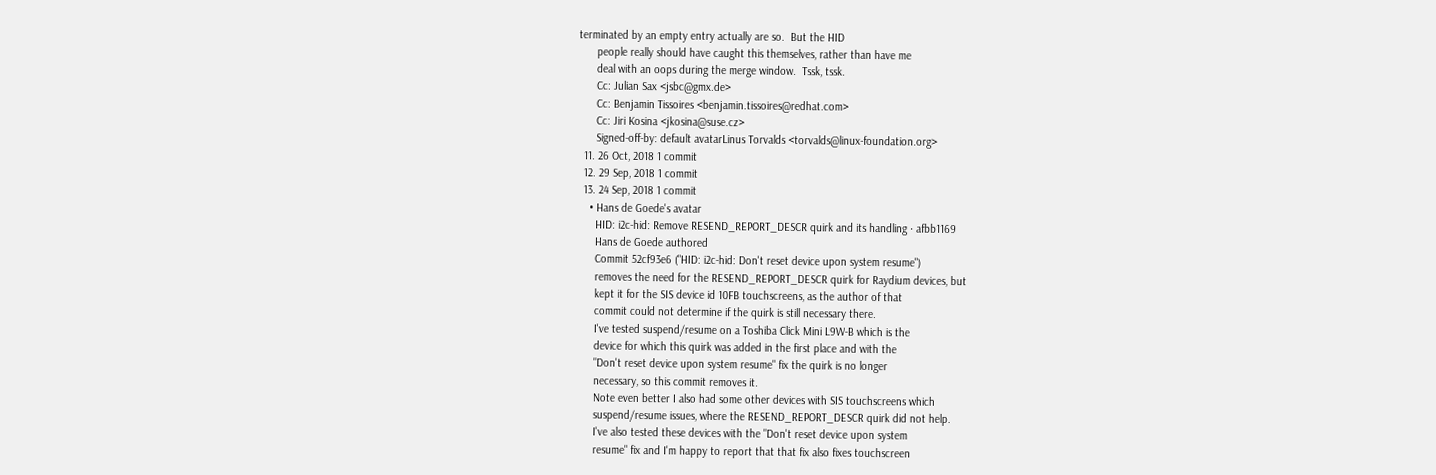terminated by an empty entry actually are so.  But the HID
      people really should have caught this themselves, rather than have me
      deal with an oops during the merge window.  Tssk, tssk.
      Cc: Julian Sax <jsbc@gmx.de>
      Cc: Benjamin Tissoires <benjamin.tissoires@redhat.com>
      Cc: Jiri Kosina <jkosina@suse.cz>
      Signed-off-by: default avatarLinus Torvalds <torvalds@linux-foundation.org>
  11. 26 Oct, 2018 1 commit
  12. 29 Sep, 2018 1 commit
  13. 24 Sep, 2018 1 commit
    • Hans de Goede's avatar
      HID: i2c-hid: Remove RESEND_REPORT_DESCR quirk and its handling · afbb1169
      Hans de Goede authored
      Commit 52cf93e6 ("HID: i2c-hid: Don't reset device upon system resume")
      removes the need for the RESEND_REPORT_DESCR quirk for Raydium devices, but
      kept it for the SIS device id 10FB touchscreens, as the author of that
      commit could not determine if the quirk is still necessary there.
      I've tested suspend/resume on a Toshiba Click Mini L9W-B which is the
      device for which this quirk was added in the first place and with the
      "Don't reset device upon system resume" fix the quirk is no longer
      necessary, so this commit removes it.
      Note even better I also had some other devices with SIS touchscreens which
      suspend/resume issues, where the RESEND_REPORT_DESCR quirk did not help.
      I've also tested these devices with the "Don't reset device upon system
      resume" fix and I'm happy to report that that fix also fixes touchscreen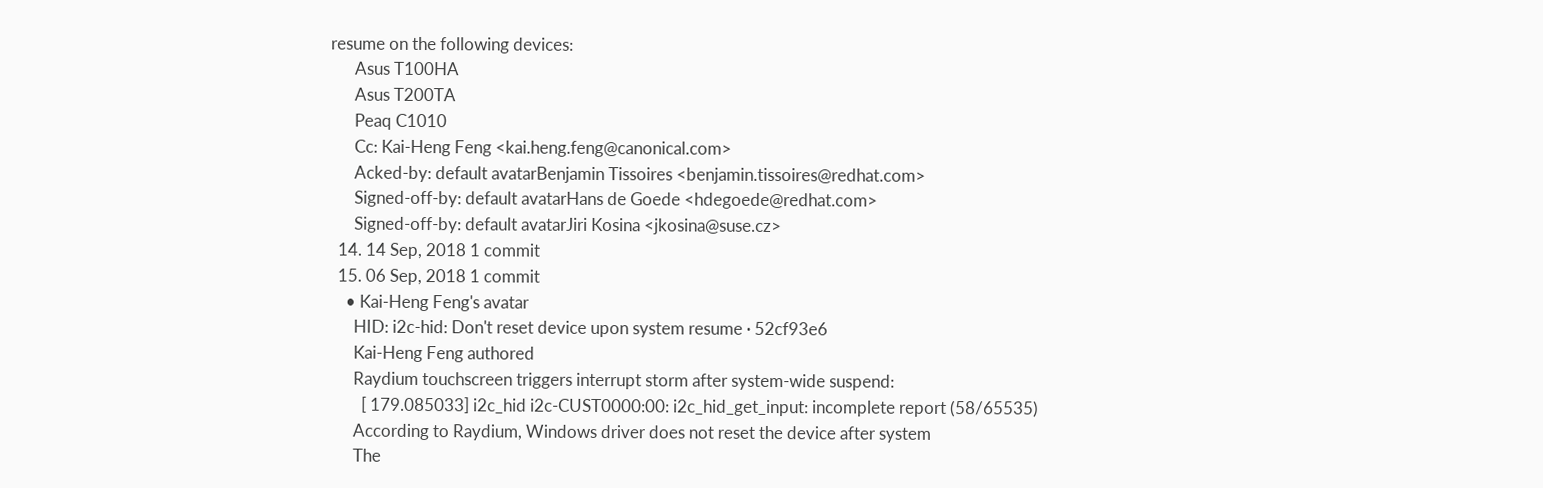resume on the following devices:
      Asus T100HA
      Asus T200TA
      Peaq C1010
      Cc: Kai-Heng Feng <kai.heng.feng@canonical.com>
      Acked-by: default avatarBenjamin Tissoires <benjamin.tissoires@redhat.com>
      Signed-off-by: default avatarHans de Goede <hdegoede@redhat.com>
      Signed-off-by: default avatarJiri Kosina <jkosina@suse.cz>
  14. 14 Sep, 2018 1 commit
  15. 06 Sep, 2018 1 commit
    • Kai-Heng Feng's avatar
      HID: i2c-hid: Don't reset device upon system resume · 52cf93e6
      Kai-Heng Feng authored
      Raydium touchscreen triggers interrupt storm after system-wide suspend:
        [ 179.085033] i2c_hid i2c-CUST0000:00: i2c_hid_get_input: incomplete report (58/65535)
      According to Raydium, Windows driver does not reset the device after system
      The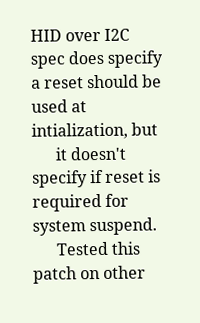HID over I2C spec does specify a reset should be used at intialization, but
      it doesn't specify if reset is required for system suspend.
      Tested this patch on other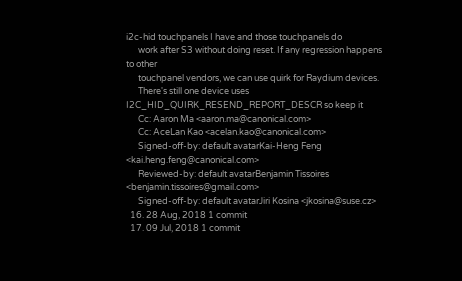i2c-hid touchpanels I have and those touchpanels do
      work after S3 without doing reset. If any regression happens to other
      touchpanel vendors, we can use quirk for Raydium devices.
      There's still one device uses I2C_HID_QUIRK_RESEND_REPORT_DESCR so keep it
      Cc: Aaron Ma <aaron.ma@canonical.com>
      Cc: AceLan Kao <acelan.kao@canonical.com>
      Signed-off-by: default avatarKai-Heng Feng <kai.heng.feng@canonical.com>
      Reviewed-by: default avatarBenjamin Tissoires <benjamin.tissoires@gmail.com>
      Signed-off-by: default avatarJiri Kosina <jkosina@suse.cz>
  16. 28 Aug, 2018 1 commit
  17. 09 Jul, 2018 1 commit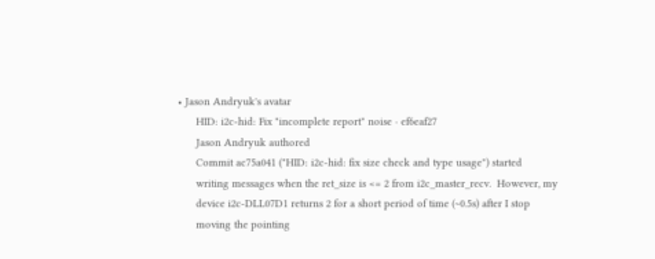• Jason Andryuk's avatar
      HID: i2c-hid: Fix "incomplete report" noise · ef6eaf27
      Jason Andryuk authored
      Commit ac75a041 ("HID: i2c-hid: fix size check and type usage") started
      writing messages when the ret_size is <= 2 from i2c_master_recv.  However, my
      device i2c-DLL07D1 returns 2 for a short period of time (~0.5s) after I stop
      moving the pointing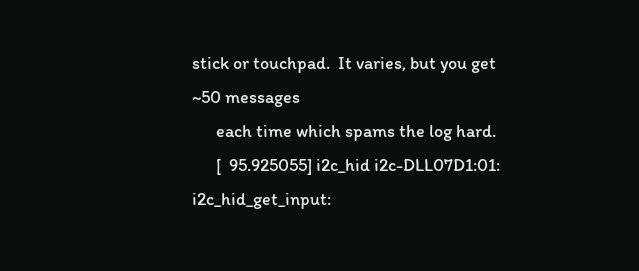stick or touchpad.  It varies, but you get ~50 messages
      each time which spams the log hard.
      [  95.925055] i2c_hid i2c-DLL07D1:01: i2c_hid_get_input: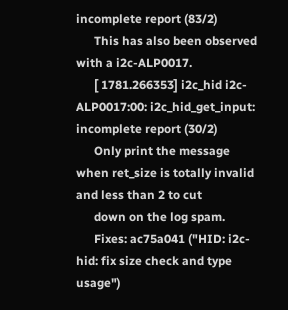incomplete report (83/2)
      This has also been observed with a i2c-ALP0017.
      [ 1781.266353] i2c_hid i2c-ALP0017:00: i2c_hid_get_input: incomplete report (30/2)
      Only print the message when ret_size is totally invalid and less than 2 to cut
      down on the log spam.
      Fixes: ac75a041 ("HID: i2c-hid: fix size check and type usage")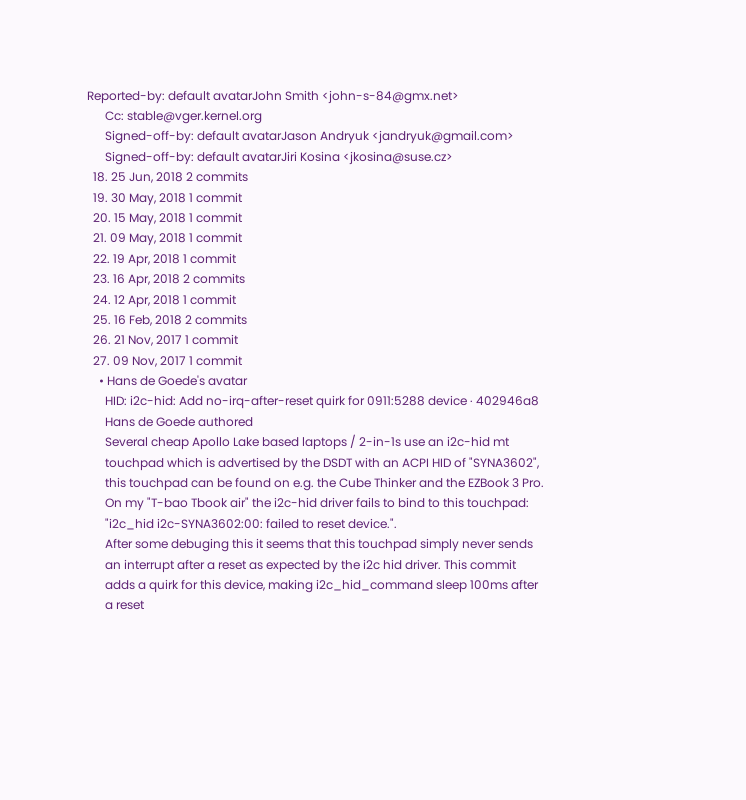Reported-by: default avatarJohn Smith <john-s-84@gmx.net>
      Cc: stable@vger.kernel.org
      Signed-off-by: default avatarJason Andryuk <jandryuk@gmail.com>
      Signed-off-by: default avatarJiri Kosina <jkosina@suse.cz>
  18. 25 Jun, 2018 2 commits
  19. 30 May, 2018 1 commit
  20. 15 May, 2018 1 commit
  21. 09 May, 2018 1 commit
  22. 19 Apr, 2018 1 commit
  23. 16 Apr, 2018 2 commits
  24. 12 Apr, 2018 1 commit
  25. 16 Feb, 2018 2 commits
  26. 21 Nov, 2017 1 commit
  27. 09 Nov, 2017 1 commit
    • Hans de Goede's avatar
      HID: i2c-hid: Add no-irq-after-reset quirk for 0911:5288 device · 402946a8
      Hans de Goede authored
      Several cheap Apollo Lake based laptops / 2-in-1s use an i2c-hid mt
      touchpad which is advertised by the DSDT with an ACPI HID of "SYNA3602",
      this touchpad can be found on e.g. the Cube Thinker and the EZBook 3 Pro.
      On my "T-bao Tbook air" the i2c-hid driver fails to bind to this touchpad:
      "i2c_hid i2c-SYNA3602:00: failed to reset device.".
      After some debuging this it seems that this touchpad simply never sends
      an interrupt after a reset as expected by the i2c hid driver. This commit
      adds a quirk for this device, making i2c_hid_command sleep 100ms after
      a reset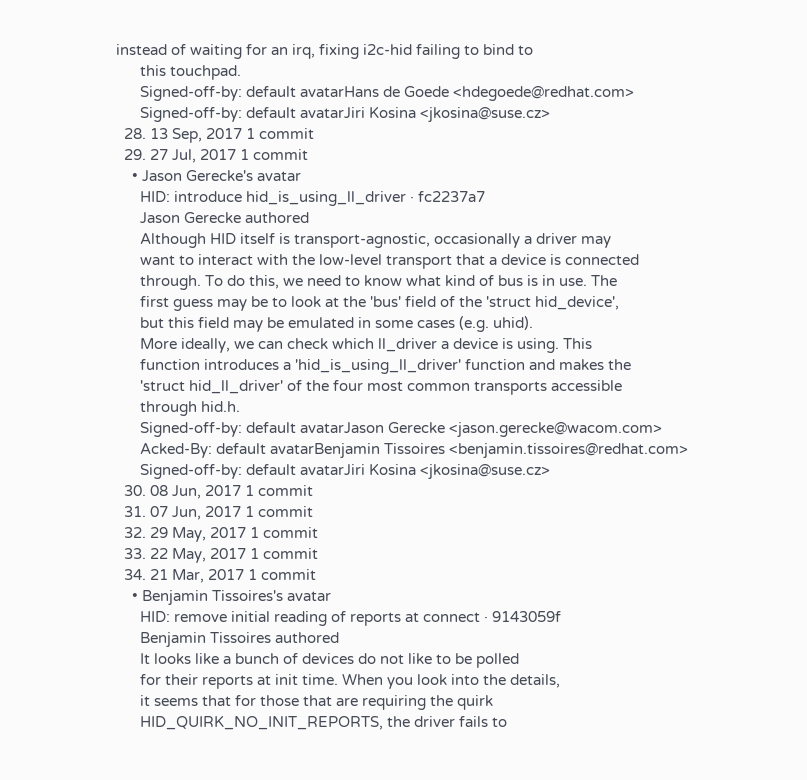instead of waiting for an irq, fixing i2c-hid failing to bind to
      this touchpad.
      Signed-off-by: default avatarHans de Goede <hdegoede@redhat.com>
      Signed-off-by: default avatarJiri Kosina <jkosina@suse.cz>
  28. 13 Sep, 2017 1 commit
  29. 27 Jul, 2017 1 commit
    • Jason Gerecke's avatar
      HID: introduce hid_is_using_ll_driver · fc2237a7
      Jason Gerecke authored
      Although HID itself is transport-agnostic, occasionally a driver may
      want to interact with the low-level transport that a device is connected
      through. To do this, we need to know what kind of bus is in use. The
      first guess may be to look at the 'bus' field of the 'struct hid_device',
      but this field may be emulated in some cases (e.g. uhid).
      More ideally, we can check which ll_driver a device is using. This
      function introduces a 'hid_is_using_ll_driver' function and makes the
      'struct hid_ll_driver' of the four most common transports accessible
      through hid.h.
      Signed-off-by: default avatarJason Gerecke <jason.gerecke@wacom.com>
      Acked-By: default avatarBenjamin Tissoires <benjamin.tissoires@redhat.com>
      Signed-off-by: default avatarJiri Kosina <jkosina@suse.cz>
  30. 08 Jun, 2017 1 commit
  31. 07 Jun, 2017 1 commit
  32. 29 May, 2017 1 commit
  33. 22 May, 2017 1 commit
  34. 21 Mar, 2017 1 commit
    • Benjamin Tissoires's avatar
      HID: remove initial reading of reports at connect · 9143059f
      Benjamin Tissoires authored
      It looks like a bunch of devices do not like to be polled
      for their reports at init time. When you look into the details,
      it seems that for those that are requiring the quirk
      HID_QUIRK_NO_INIT_REPORTS, the driver fails to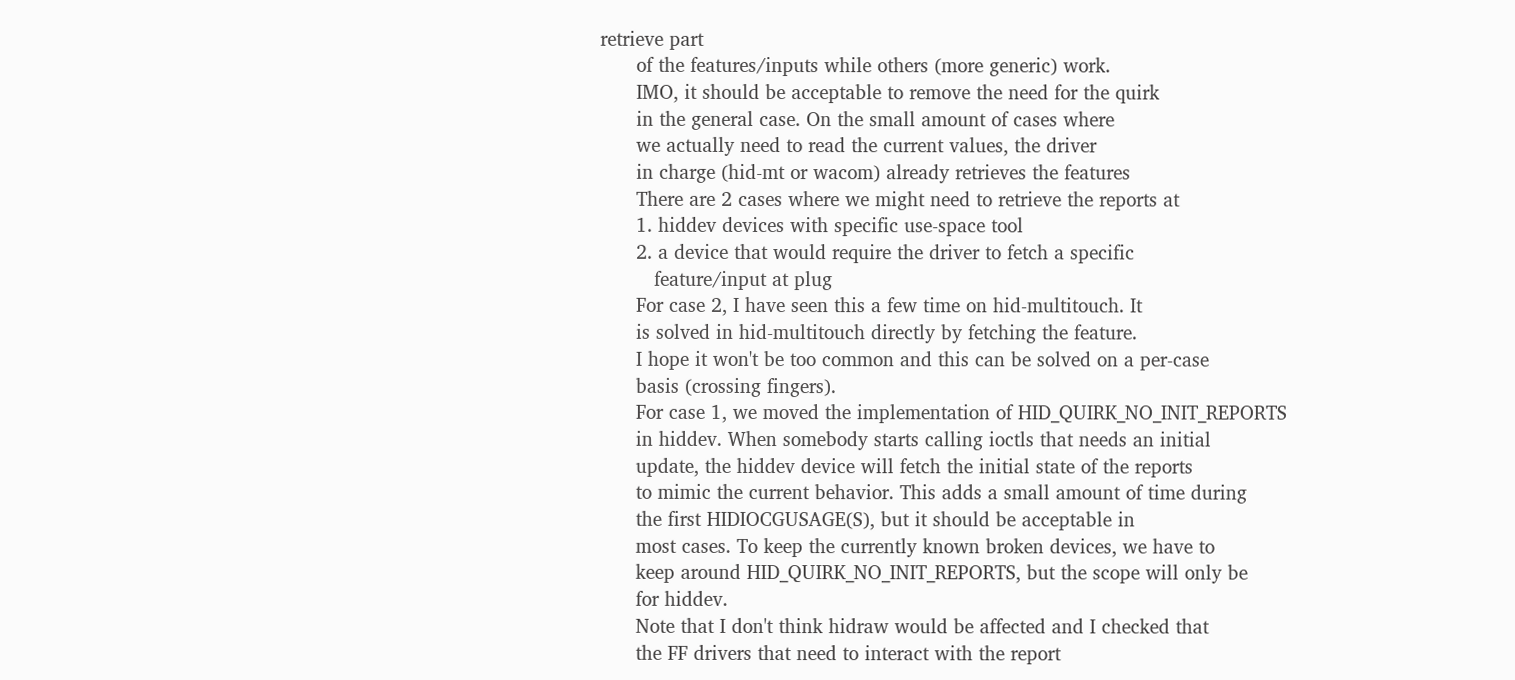retrieve part
      of the features/inputs while others (more generic) work.
      IMO, it should be acceptable to remove the need for the quirk
      in the general case. On the small amount of cases where
      we actually need to read the current values, the driver
      in charge (hid-mt or wacom) already retrieves the features
      There are 2 cases where we might need to retrieve the reports at
      1. hiddev devices with specific use-space tool
      2. a device that would require the driver to fetch a specific
         feature/input at plug
      For case 2, I have seen this a few time on hid-multitouch. It
      is solved in hid-multitouch directly by fetching the feature.
      I hope it won't be too common and this can be solved on a per-case
      basis (crossing fingers).
      For case 1, we moved the implementation of HID_QUIRK_NO_INIT_REPORTS
      in hiddev. When somebody starts calling ioctls that needs an initial
      update, the hiddev device will fetch the initial state of the reports
      to mimic the current behavior. This adds a small amount of time during
      the first HIDIOCGUSAGE(S), but it should be acceptable in
      most cases. To keep the currently known broken devices, we have to
      keep around HID_QUIRK_NO_INIT_REPORTS, but the scope will only be
      for hiddev.
      Note that I don't think hidraw would be affected and I checked that
      the FF drivers that need to interact with the report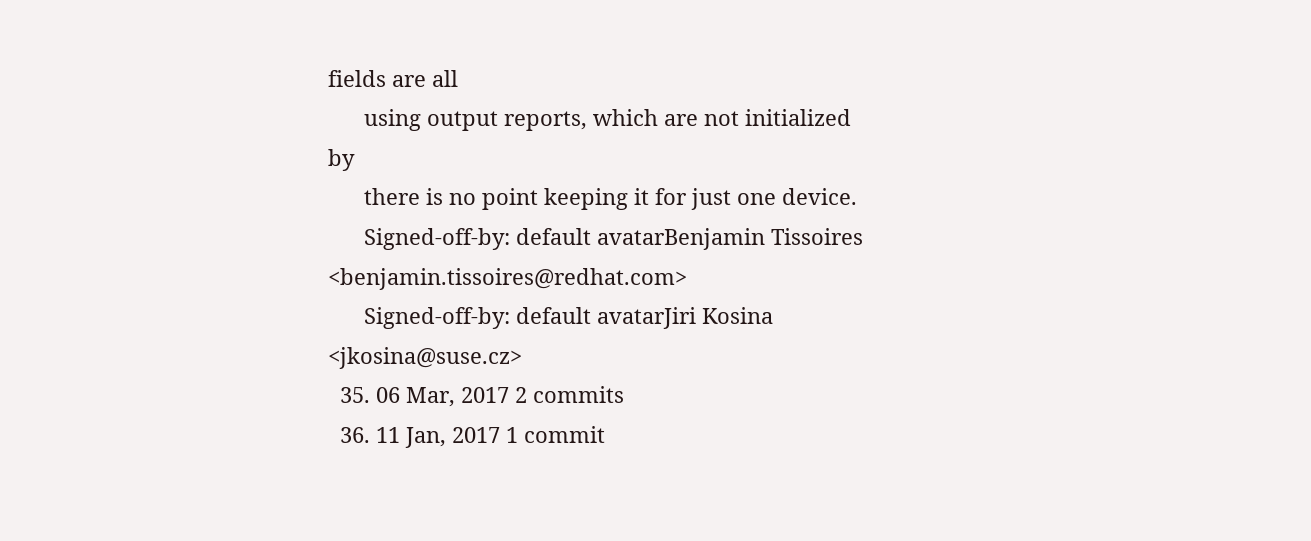fields are all
      using output reports, which are not initialized by
      there is no point keeping it for just one device.
      Signed-off-by: default avatarBenjamin Tissoires <benjamin.tissoires@redhat.com>
      Signed-off-by: default avatarJiri Kosina <jkosina@suse.cz>
  35. 06 Mar, 2017 2 commits
  36. 11 Jan, 2017 1 commit